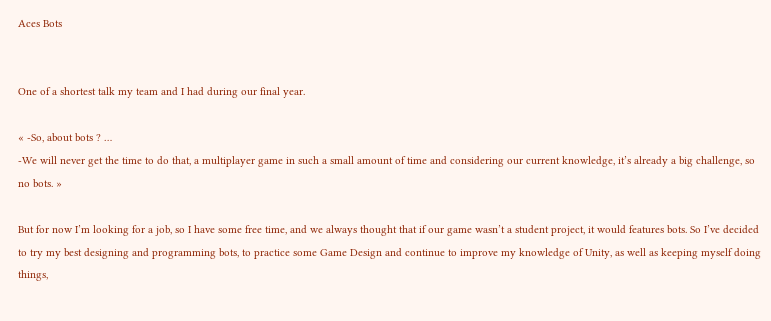Aces Bots


One of a shortest talk my team and I had during our final year.

« -So, about bots ? …
-We will never get the time to do that, a multiplayer game in such a small amount of time and considering our current knowledge, it’s already a big challenge, so no bots. »

But for now I’m looking for a job, so I have some free time, and we always thought that if our game wasn’t a student project, it would features bots. So I’ve decided to try my best designing and programming bots, to practice some Game Design and continue to improve my knowledge of Unity, as well as keeping myself doing things,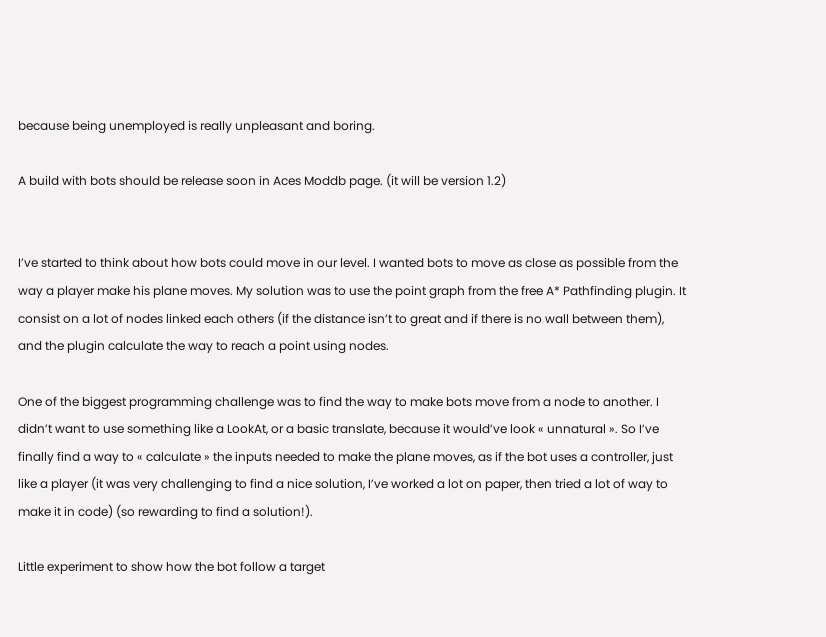because being unemployed is really unpleasant and boring.

A build with bots should be release soon in Aces Moddb page. (it will be version 1.2)


I’ve started to think about how bots could move in our level. I wanted bots to move as close as possible from the way a player make his plane moves. My solution was to use the point graph from the free A* Pathfinding plugin. It consist on a lot of nodes linked each others (if the distance isn’t to great and if there is no wall between them), and the plugin calculate the way to reach a point using nodes.

One of the biggest programming challenge was to find the way to make bots move from a node to another. I didn’t want to use something like a LookAt, or a basic translate, because it would’ve look « unnatural ». So I’ve finally find a way to « calculate » the inputs needed to make the plane moves, as if the bot uses a controller, just like a player (it was very challenging to find a nice solution, I’ve worked a lot on paper, then tried a lot of way to make it in code) (so rewarding to find a solution!).

Little experiment to show how the bot follow a target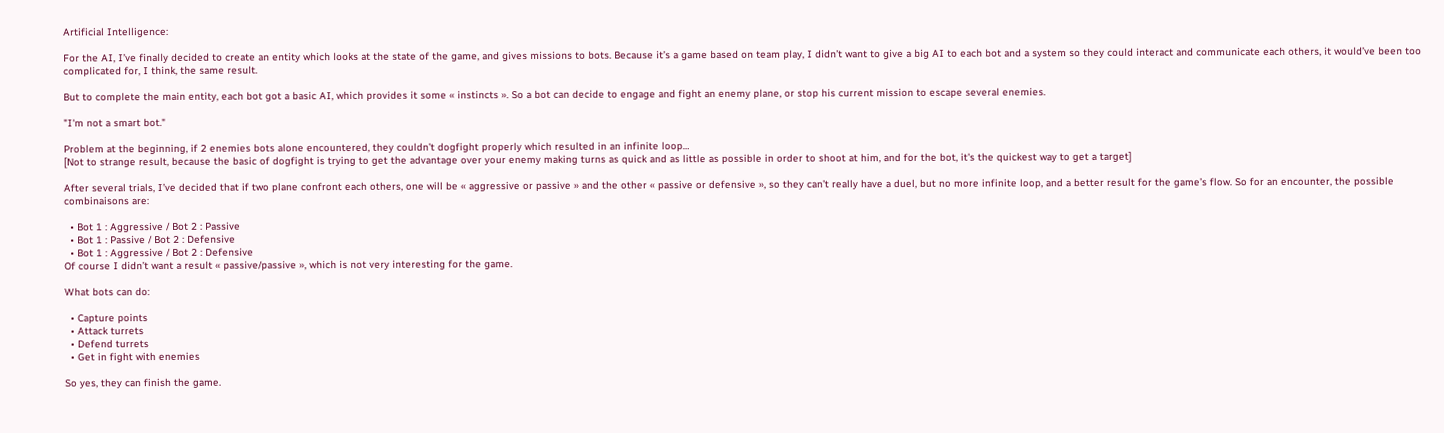Artificial Intelligence:

For the AI, I’ve finally decided to create an entity which looks at the state of the game, and gives missions to bots. Because it’s a game based on team play, I didn’t want to give a big AI to each bot and a system so they could interact and communicate each others, it would’ve been too complicated for, I think, the same result.

But to complete the main entity, each bot got a basic AI, which provides it some « instincts ». So a bot can decide to engage and fight an enemy plane, or stop his current mission to escape several enemies.

"I'm not a smart bot."

Problem at the beginning, if 2 enemies bots alone encountered, they couldn’t dogfight properly which resulted in an infinite loop…
[Not to strange result, because the basic of dogfight is trying to get the advantage over your enemy making turns as quick and as little as possible in order to shoot at him, and for the bot, it's the quickest way to get a target]

After several trials, I’ve decided that if two plane confront each others, one will be « aggressive or passive » and the other « passive or defensive », so they can’t really have a duel, but no more infinite loop, and a better result for the game’s flow. So for an encounter, the possible combinaisons are:

  • Bot 1 : Aggressive / Bot 2 : Passive
  • Bot 1 : Passive / Bot 2 : Defensive
  • Bot 1 : Aggressive / Bot 2 : Defensive
Of course I didn’t want a result « passive/passive », which is not very interesting for the game.

What bots can do:

  • Capture points
  • Attack turrets
  • Defend turrets
  • Get in fight with enemies

So yes, they can finish the game.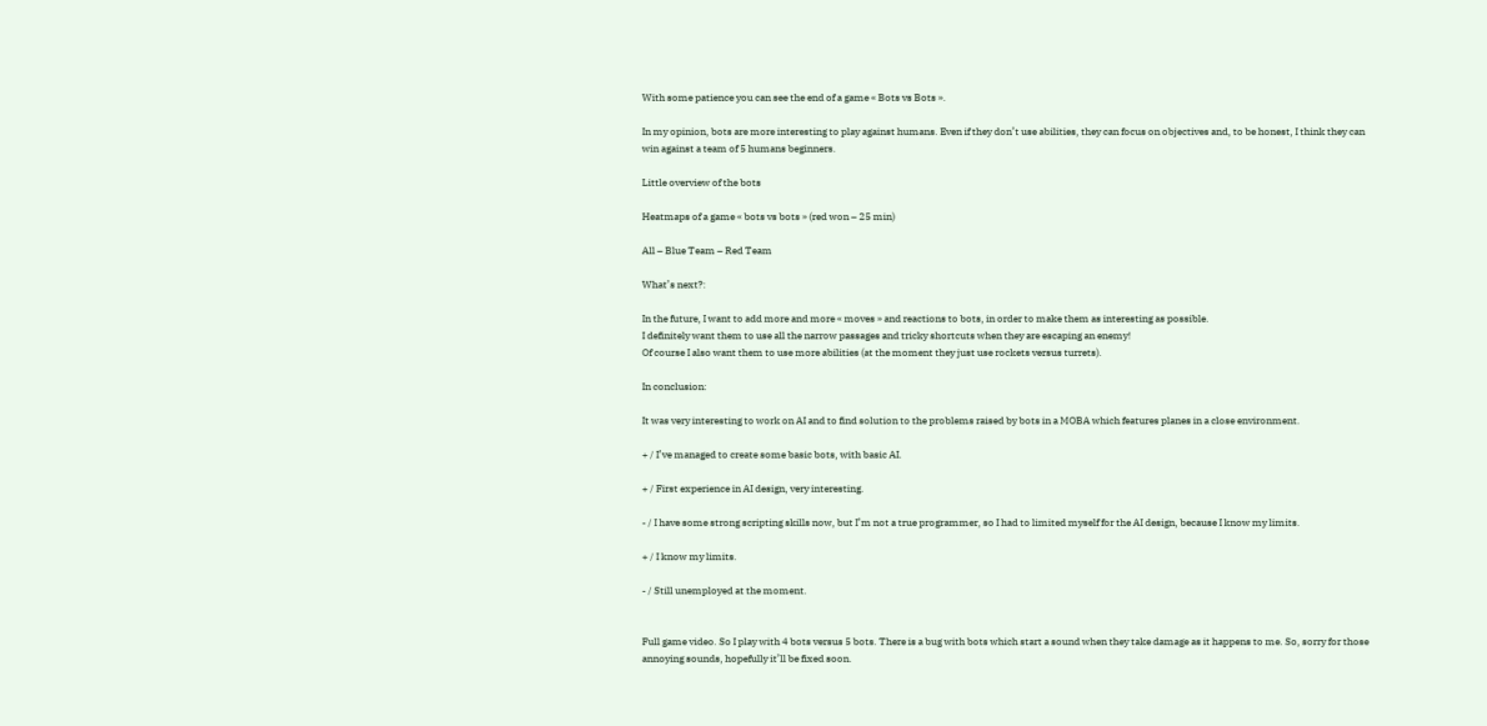With some patience you can see the end of a game « Bots vs Bots ».

In my opinion, bots are more interesting to play against humans. Even if they don’t use abilities, they can focus on objectives and, to be honest, I think they can win against a team of 5 humans beginners.

Little overview of the bots

Heatmaps of a game « bots vs bots » (red won – 25 min)

All – Blue Team – Red Team

What’s next?:

In the future, I want to add more and more « moves » and reactions to bots, in order to make them as interesting as possible.
I definitely want them to use all the narrow passages and tricky shortcuts when they are escaping an enemy!
Of course I also want them to use more abilities (at the moment they just use rockets versus turrets).

In conclusion:

It was very interesting to work on AI and to find solution to the problems raised by bots in a MOBA which features planes in a close environment.

+ / I’ve managed to create some basic bots, with basic AI.

+ / First experience in AI design, very interesting.

- / I have some strong scripting skills now, but I’m not a true programmer, so I had to limited myself for the AI design, because I know my limits.

+ / I know my limits.

- / Still unemployed at the moment.


Full game video. So I play with 4 bots versus 5 bots. There is a bug with bots which start a sound when they take damage as it happens to me. So, sorry for those annoying sounds, hopefully it’ll be fixed soon.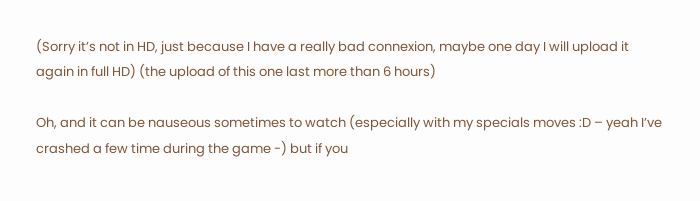(Sorry it’s not in HD, just because I have a really bad connexion, maybe one day I will upload it again in full HD) (the upload of this one last more than 6 hours)

Oh, and it can be nauseous sometimes to watch (especially with my specials moves :D – yeah I’ve crashed a few time during the game -) but if you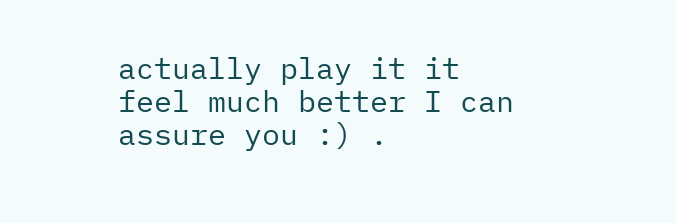actually play it it feel much better I can assure you :) .